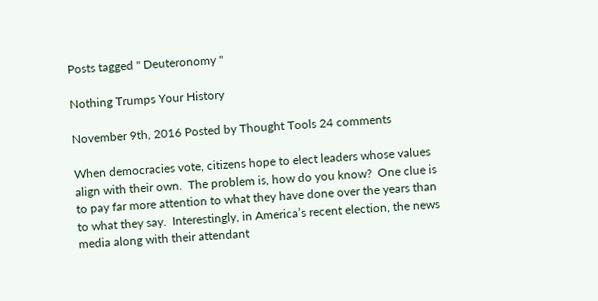Posts tagged " Deuteronomy "

Nothing Trumps Your History

November 9th, 2016 Posted by Thought Tools 24 comments

When democracies vote, citizens hope to elect leaders whose values align with their own.  The problem is, how do you know?  One clue is to pay far more attention to what they have done over the years than to what they say.  Interestingly, in America’s recent election, the news media along with their attendant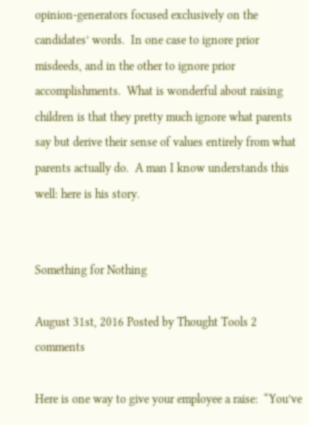opinion-generators focused exclusively on the candidates’ words.  In one case to ignore prior misdeeds, and in the other to ignore prior accomplishments.  What is wonderful about raising children is that they pretty much ignore what parents say but derive their sense of values entirely from what parents actually do.  A man I know understands this well: here is his story.


Something for Nothing

August 31st, 2016 Posted by Thought Tools 2 comments

Here is one way to give your employee a raise:  “You’ve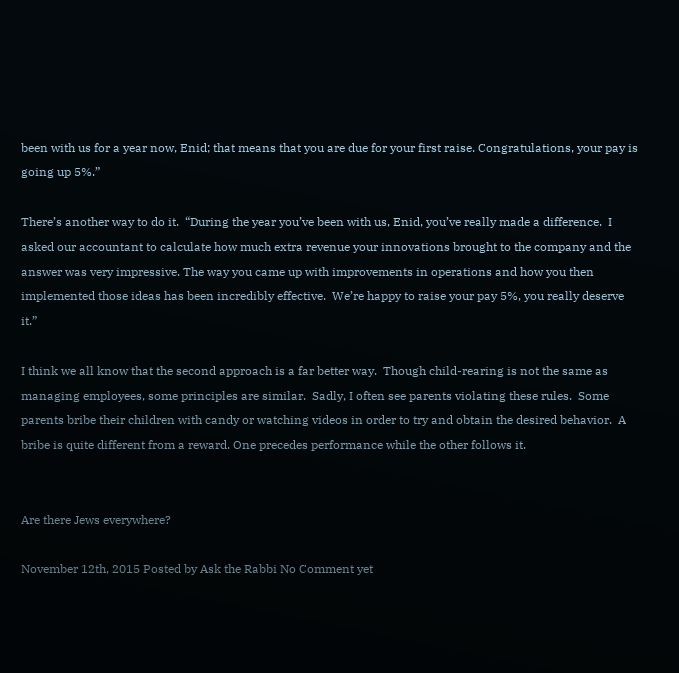been with us for a year now, Enid; that means that you are due for your first raise. Congratulations, your pay is going up 5%.”

There’s another way to do it.  “During the year you’ve been with us, Enid, you’ve really made a difference.  I asked our accountant to calculate how much extra revenue your innovations brought to the company and the answer was very impressive. The way you came up with improvements in operations and how you then implemented those ideas has been incredibly effective.  We’re happy to raise your pay 5%, you really deserve it.”

I think we all know that the second approach is a far better way.  Though child-rearing is not the same as managing employees, some principles are similar.  Sadly, I often see parents violating these rules.  Some parents bribe their children with candy or watching videos in order to try and obtain the desired behavior.  A bribe is quite different from a reward. One precedes performance while the other follows it.


Are there Jews everywhere?

November 12th, 2015 Posted by Ask the Rabbi No Comment yet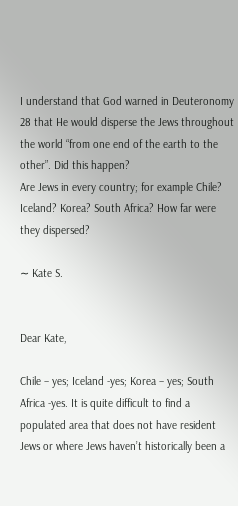I understand that God warned in Deuteronomy 28 that He would disperse the Jews throughout the world “from one end of the earth to the other”. Did this happen?
Are Jews in every country; for example Chile? Iceland? Korea? South Africa? How far were they dispersed?

∼ Kate S.


Dear Kate,

Chile – yes; Iceland -yes; Korea – yes; South Africa -yes. It is quite difficult to find a populated area that does not have resident Jews or where Jews haven’t historically been a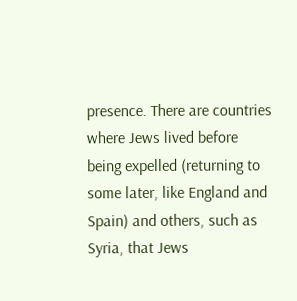presence. There are countries where Jews lived before being expelled (returning to some later, like England and Spain) and others, such as Syria, that Jews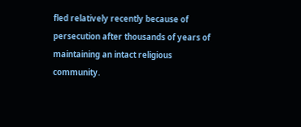fled relatively recently because of persecution after thousands of years of maintaining an intact religious community.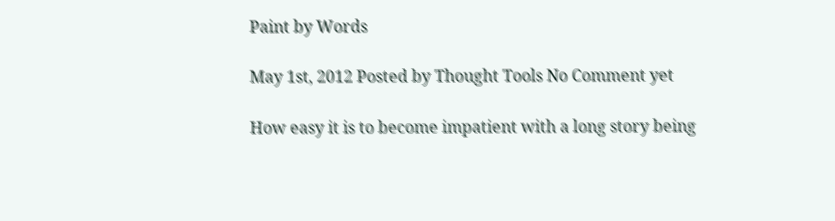Paint by Words

May 1st, 2012 Posted by Thought Tools No Comment yet

How easy it is to become impatient with a long story being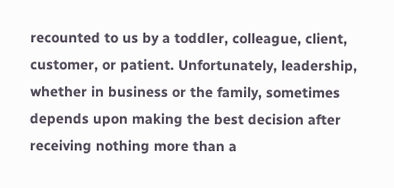recounted to us by a toddler, colleague, client, customer, or patient. Unfortunately, leadership, whether in business or the family, sometimes depends upon making the best decision after receiving nothing more than a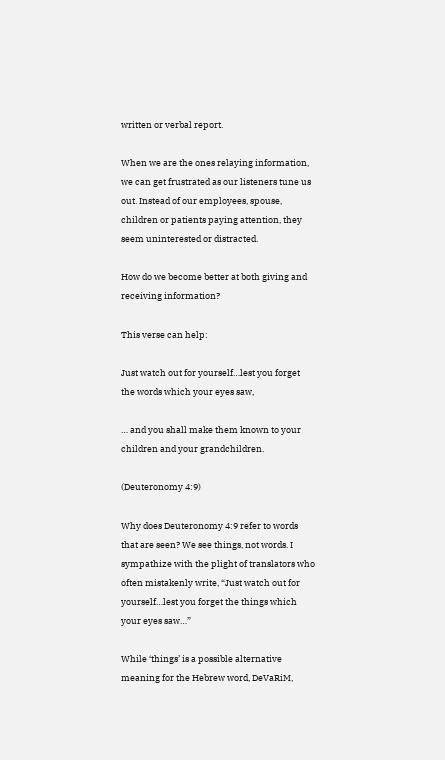written or verbal report.

When we are the ones relaying information, we can get frustrated as our listeners tune us out. Instead of our employees, spouse, children or patients paying attention, they seem uninterested or distracted.

How do we become better at both giving and receiving information?

This verse can help:

Just watch out for yourself…lest you forget the words which your eyes saw,

… and you shall make them known to your children and your grandchildren.

(Deuteronomy 4:9)

Why does Deuteronomy 4:9 refer to words that are seen? We see things, not words. I sympathize with the plight of translators who often mistakenly write, “Just watch out for yourself…lest you forget the things which your eyes saw…”

While ‘things’ is a possible alternative meaning for the Hebrew word, DeVaRiM,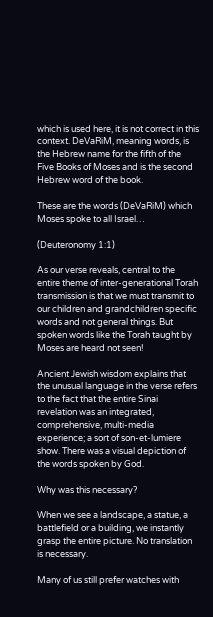which is used here, it is not correct in this context. DeVaRiM, meaning words, is the Hebrew name for the fifth of the Five Books of Moses and is the second Hebrew word of the book.

These are the words (DeVaRiM) which Moses spoke to all Israel…

(Deuteronomy 1:1)

As our verse reveals, central to the entire theme of inter-generational Torah transmission is that we must transmit to our children and grandchildren specific words and not general things. But spoken words like the Torah taught by Moses are heard not seen!

Ancient Jewish wisdom explains that the unusual language in the verse refers to the fact that the entire Sinai revelation was an integrated, comprehensive, multi-media experience; a sort of son-et-lumiere show. There was a visual depiction of the words spoken by God.

Why was this necessary?

When we see a landscape, a statue, a battlefield or a building, we instantly grasp the entire picture. No translation is necessary.

Many of us still prefer watches with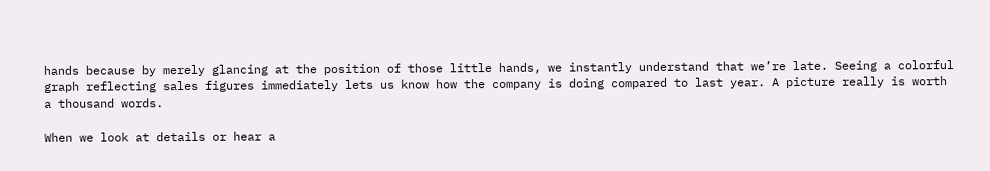hands because by merely glancing at the position of those little hands, we instantly understand that we’re late. Seeing a colorful graph reflecting sales figures immediately lets us know how the company is doing compared to last year. A picture really is worth a thousand words.

When we look at details or hear a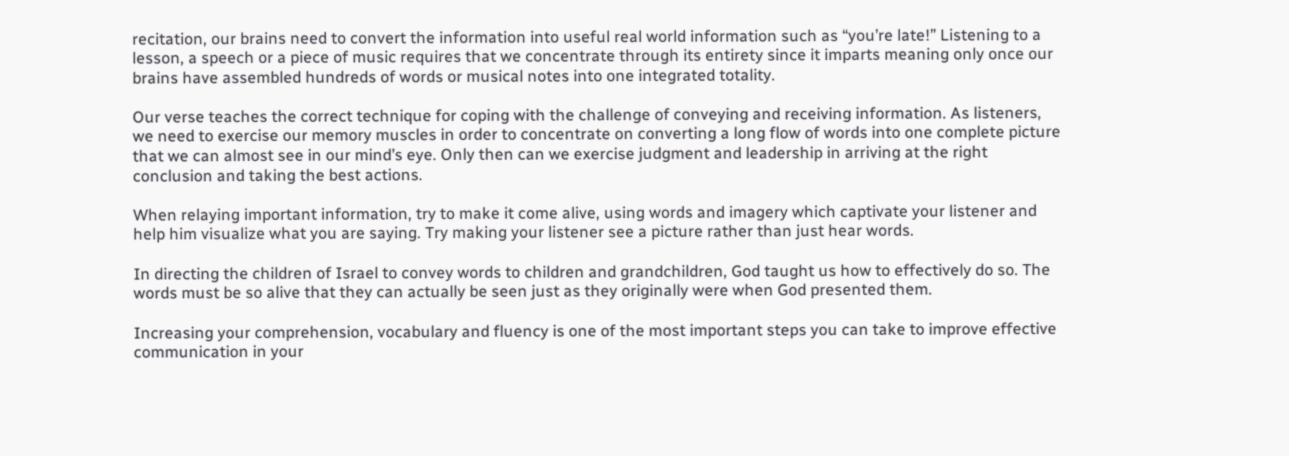recitation, our brains need to convert the information into useful real world information such as “you’re late!” Listening to a lesson, a speech or a piece of music requires that we concentrate through its entirety since it imparts meaning only once our brains have assembled hundreds of words or musical notes into one integrated totality.

Our verse teaches the correct technique for coping with the challenge of conveying and receiving information. As listeners, we need to exercise our memory muscles in order to concentrate on converting a long flow of words into one complete picture that we can almost see in our mind’s eye. Only then can we exercise judgment and leadership in arriving at the right conclusion and taking the best actions.

When relaying important information, try to make it come alive, using words and imagery which captivate your listener and help him visualize what you are saying. Try making your listener see a picture rather than just hear words.

In directing the children of Israel to convey words to children and grandchildren, God taught us how to effectively do so. The words must be so alive that they can actually be seen just as they originally were when God presented them.

Increasing your comprehension, vocabulary and fluency is one of the most important steps you can take to improve effective communication in your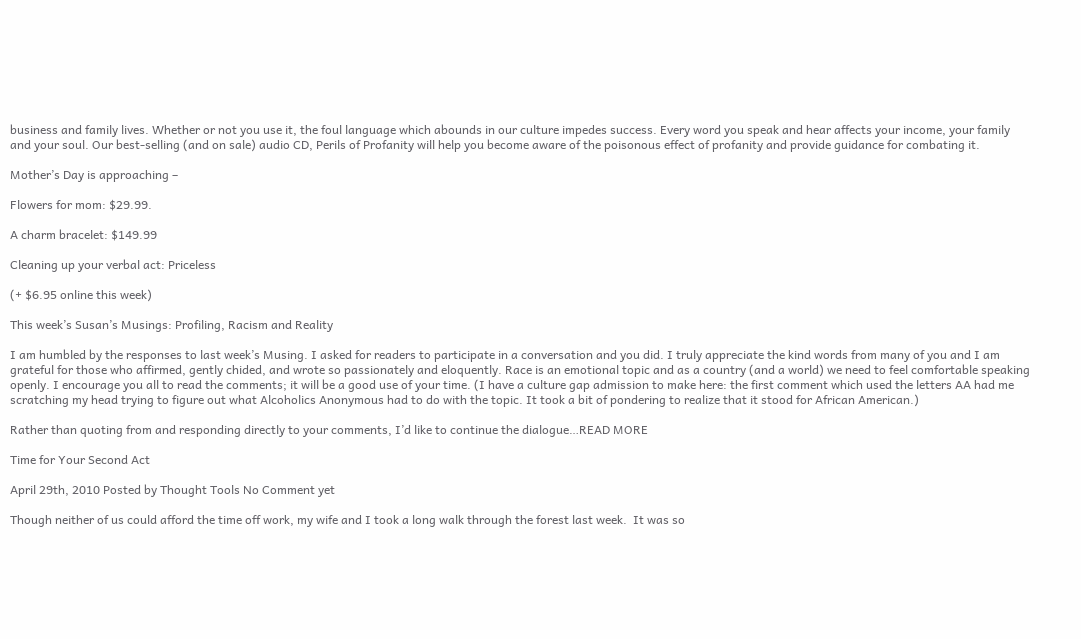business and family lives. Whether or not you use it, the foul language which abounds in our culture impedes success. Every word you speak and hear affects your income, your family and your soul. Our best-selling (and on sale) audio CD, Perils of Profanity will help you become aware of the poisonous effect of profanity and provide guidance for combating it.

Mother’s Day is approaching –

Flowers for mom: $29.99.

A charm bracelet: $149.99

Cleaning up your verbal act: Priceless

(+ $6.95 online this week)

This week’s Susan’s Musings: Profiling, Racism and Reality

I am humbled by the responses to last week’s Musing. I asked for readers to participate in a conversation and you did. I truly appreciate the kind words from many of you and I am grateful for those who affirmed, gently chided, and wrote so passionately and eloquently. Race is an emotional topic and as a country (and a world) we need to feel comfortable speaking openly. I encourage you all to read the comments; it will be a good use of your time. (I have a culture gap admission to make here: the first comment which used the letters AA had me scratching my head trying to figure out what Alcoholics Anonymous had to do with the topic. It took a bit of pondering to realize that it stood for African American.)

Rather than quoting from and responding directly to your comments, I’d like to continue the dialogue…READ MORE

Time for Your Second Act

April 29th, 2010 Posted by Thought Tools No Comment yet

Though neither of us could afford the time off work, my wife and I took a long walk through the forest last week.  It was so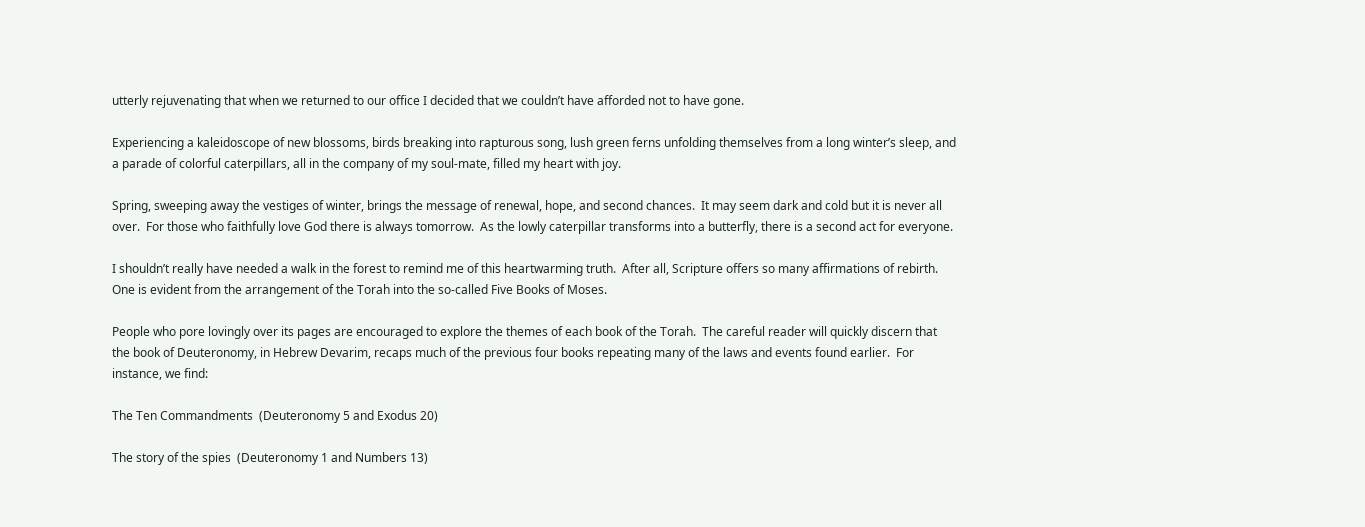utterly rejuvenating that when we returned to our office I decided that we couldn’t have afforded not to have gone.

Experiencing a kaleidoscope of new blossoms, birds breaking into rapturous song, lush green ferns unfolding themselves from a long winter’s sleep, and a parade of colorful caterpillars, all in the company of my soul-mate, filled my heart with joy.

Spring, sweeping away the vestiges of winter, brings the message of renewal, hope, and second chances.  It may seem dark and cold but it is never all over.  For those who faithfully love God there is always tomorrow.  As the lowly caterpillar transforms into a butterfly, there is a second act for everyone.

I shouldn’t really have needed a walk in the forest to remind me of this heartwarming truth.  After all, Scripture offers so many affirmations of rebirth.  One is evident from the arrangement of the Torah into the so-called Five Books of Moses.

People who pore lovingly over its pages are encouraged to explore the themes of each book of the Torah.  The careful reader will quickly discern that the book of Deuteronomy, in Hebrew Devarim, recaps much of the previous four books repeating many of the laws and events found earlier.  For instance, we find:

The Ten Commandments  (Deuteronomy 5 and Exodus 20)

The story of the spies  (Deuteronomy 1 and Numbers 13)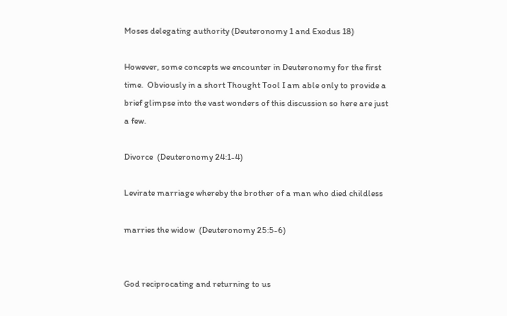Moses delegating authority (Deuteronomy 1 and Exodus 18)

However, some concepts we encounter in Deuteronomy for the first time.  Obviously in a short Thought Tool I am able only to provide a brief glimpse into the vast wonders of this discussion so here are just a few.

Divorce  (Deuteronomy 24:1-4)

Levirate marriage whereby the brother of a man who died childless

marries the widow  (Deuteronomy 25:5-6)


God reciprocating and returning to us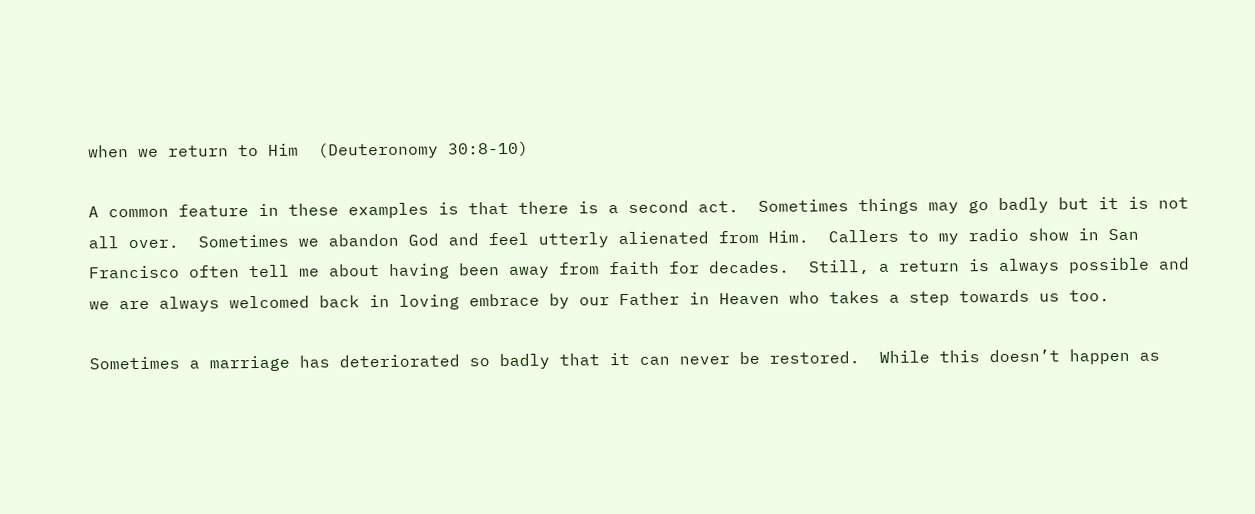when we return to Him  (Deuteronomy 30:8-10)

A common feature in these examples is that there is a second act.  Sometimes things may go badly but it is not all over.  Sometimes we abandon God and feel utterly alienated from Him.  Callers to my radio show in San Francisco often tell me about having been away from faith for decades.  Still, a return is always possible and we are always welcomed back in loving embrace by our Father in Heaven who takes a step towards us too.

Sometimes a marriage has deteriorated so badly that it can never be restored.  While this doesn’t happen as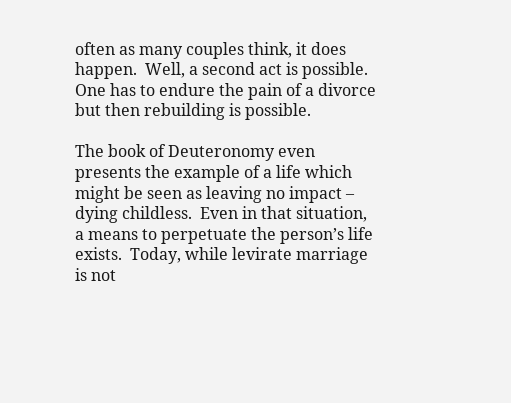often as many couples think, it does happen.  Well, a second act is possible.  One has to endure the pain of a divorce but then rebuilding is possible.

The book of Deuteronomy even presents the example of a life which might be seen as leaving no impact – dying childless.  Even in that situation, a means to perpetuate the person’s life exists.  Today, while levirate marriage is not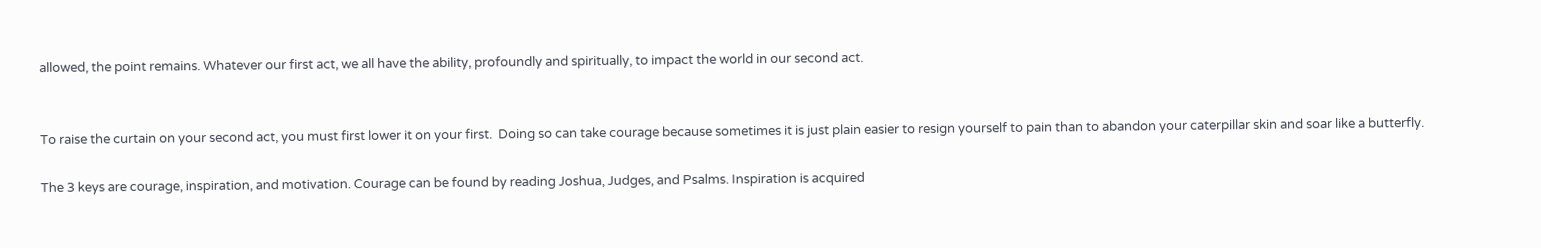allowed, the point remains. Whatever our first act, we all have the ability, profoundly and spiritually, to impact the world in our second act.


To raise the curtain on your second act, you must first lower it on your first.  Doing so can take courage because sometimes it is just plain easier to resign yourself to pain than to abandon your caterpillar skin and soar like a butterfly.

The 3 keys are courage, inspiration, and motivation. Courage can be found by reading Joshua, Judges, and Psalms. Inspiration is acquired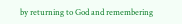by returning to God and remembering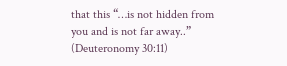that this “…is not hidden from you and is not far away..” (Deuteronomy 30:11)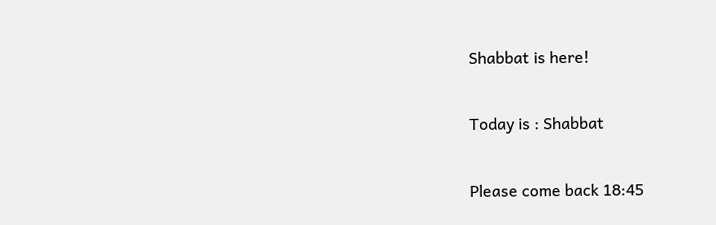Shabbat is here!

Today is : Shabbat

Please come back 18:45